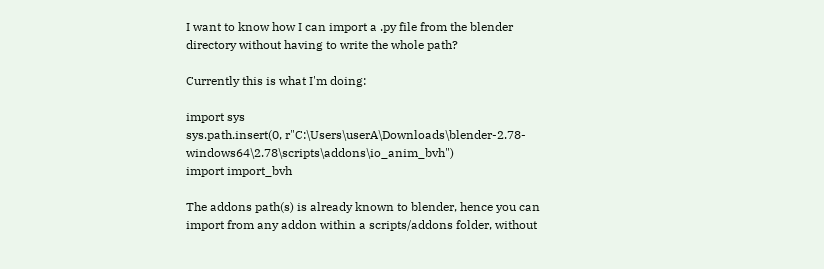I want to know how I can import a .py file from the blender directory without having to write the whole path?

Currently this is what I'm doing:

import sys
sys.path.insert(0, r"C:\Users\userA\Downloads\blender-2.78-windows64\2.78\scripts\addons\io_anim_bvh")
import import_bvh

The addons path(s) is already known to blender, hence you can import from any addon within a scripts/addons folder, without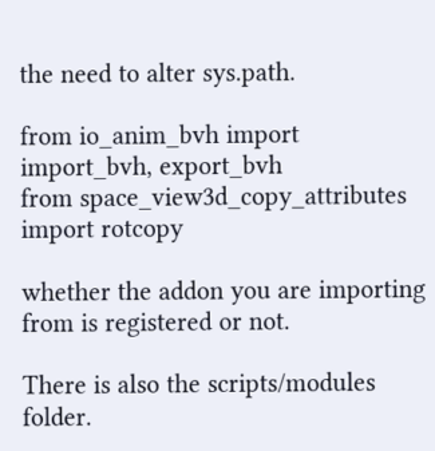the need to alter sys.path.

from io_anim_bvh import import_bvh, export_bvh
from space_view3d_copy_attributes import rotcopy

whether the addon you are importing from is registered or not.

There is also the scripts/modules folder.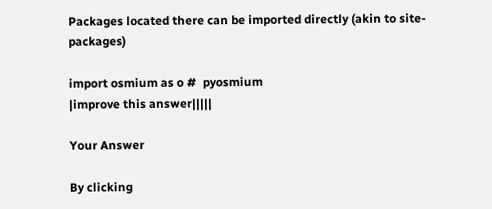Packages located there can be imported directly (akin to site-packages)

import osmium as o #  pyosmium
|improve this answer|||||

Your Answer

By clicking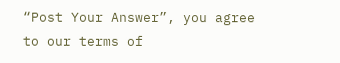“Post Your Answer”, you agree to our terms of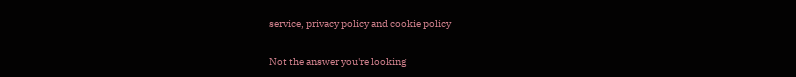service, privacy policy and cookie policy

Not the answer you're looking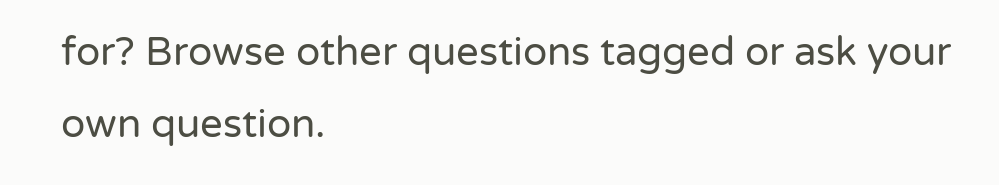for? Browse other questions tagged or ask your own question.